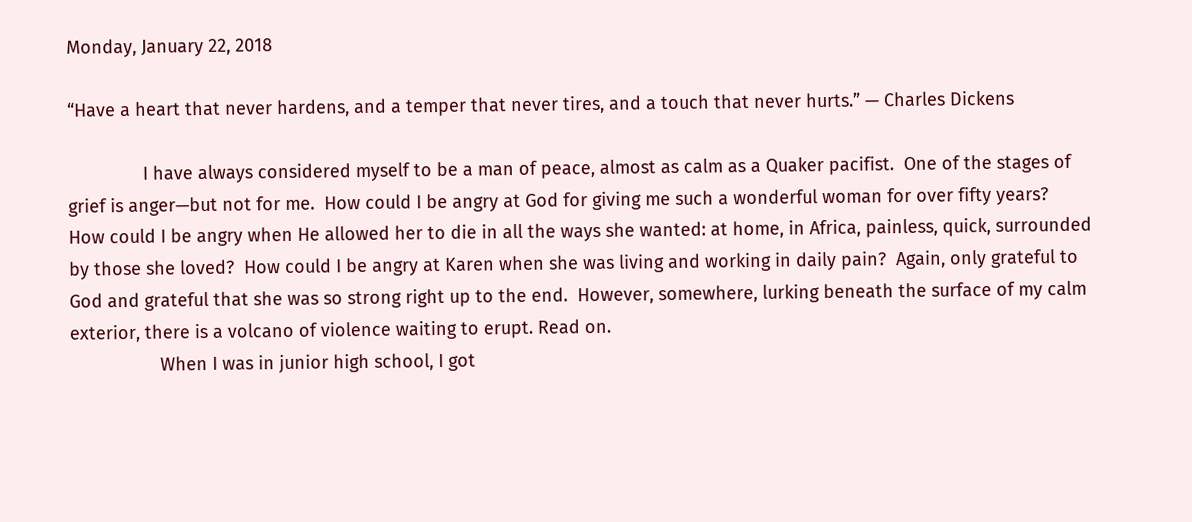Monday, January 22, 2018

“Have a heart that never hardens, and a temper that never tires, and a touch that never hurts.” — Charles Dickens

               I have always considered myself to be a man of peace, almost as calm as a Quaker pacifist.  One of the stages of grief is anger—but not for me.  How could I be angry at God for giving me such a wonderful woman for over fifty years?  How could I be angry when He allowed her to die in all the ways she wanted: at home, in Africa, painless, quick, surrounded by those she loved?  How could I be angry at Karen when she was living and working in daily pain?  Again, only grateful to God and grateful that she was so strong right up to the end.  However, somewhere, lurking beneath the surface of my calm exterior, there is a volcano of violence waiting to erupt. Read on.
                  When I was in junior high school, I got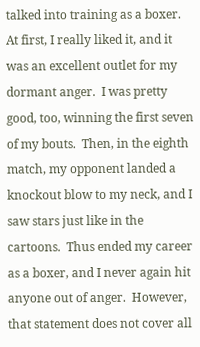talked into training as a boxer.  At first, I really liked it, and it was an excellent outlet for my dormant anger.  I was pretty good, too, winning the first seven of my bouts.  Then, in the eighth match, my opponent landed a knockout blow to my neck, and I saw stars just like in the cartoons.  Thus ended my career as a boxer, and I never again hit anyone out of anger.  However, that statement does not cover all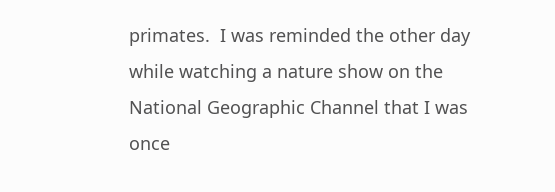primates.  I was reminded the other day while watching a nature show on the National Geographic Channel that I was once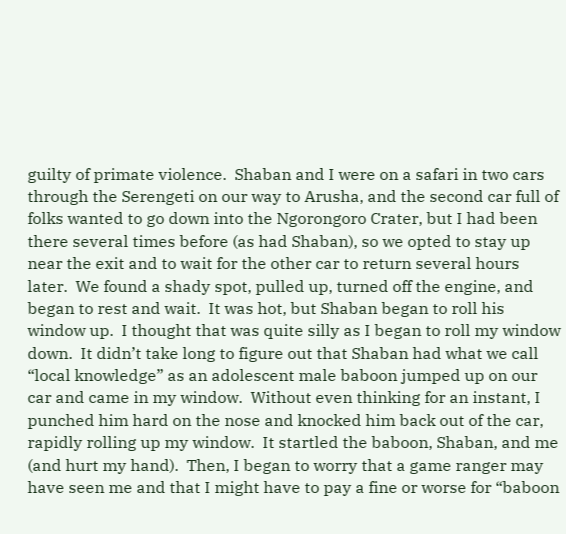guilty of primate violence.  Shaban and I were on a safari in two cars through the Serengeti on our way to Arusha, and the second car full of folks wanted to go down into the Ngorongoro Crater, but I had been there several times before (as had Shaban), so we opted to stay up near the exit and to wait for the other car to return several hours later.  We found a shady spot, pulled up, turned off the engine, and began to rest and wait.  It was hot, but Shaban began to roll his window up.  I thought that was quite silly as I began to roll my window down.  It didn’t take long to figure out that Shaban had what we call “local knowledge” as an adolescent male baboon jumped up on our car and came in my window.  Without even thinking for an instant, I punched him hard on the nose and knocked him back out of the car, rapidly rolling up my window.  It startled the baboon, Shaban, and me (and hurt my hand).  Then, I began to worry that a game ranger may have seen me and that I might have to pay a fine or worse for “baboon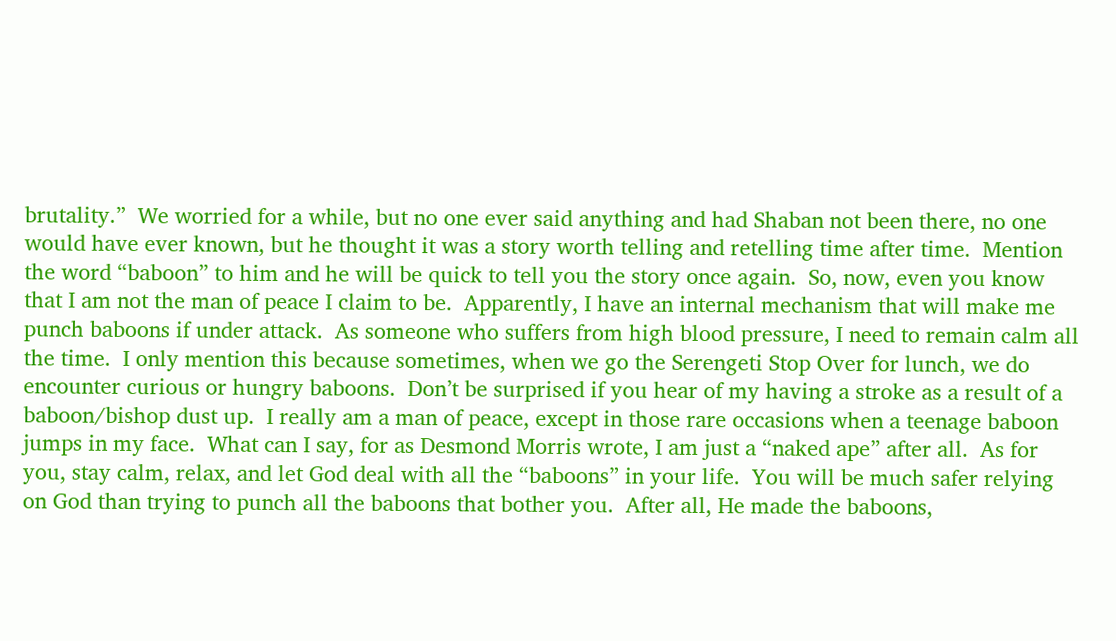brutality.”  We worried for a while, but no one ever said anything and had Shaban not been there, no one would have ever known, but he thought it was a story worth telling and retelling time after time.  Mention the word “baboon” to him and he will be quick to tell you the story once again.  So, now, even you know that I am not the man of peace I claim to be.  Apparently, I have an internal mechanism that will make me punch baboons if under attack.  As someone who suffers from high blood pressure, I need to remain calm all the time.  I only mention this because sometimes, when we go the Serengeti Stop Over for lunch, we do encounter curious or hungry baboons.  Don’t be surprised if you hear of my having a stroke as a result of a baboon/bishop dust up.  I really am a man of peace, except in those rare occasions when a teenage baboon jumps in my face.  What can I say, for as Desmond Morris wrote, I am just a “naked ape” after all.  As for you, stay calm, relax, and let God deal with all the “baboons” in your life.  You will be much safer relying on God than trying to punch all the baboons that bother you.  After all, He made the baboons,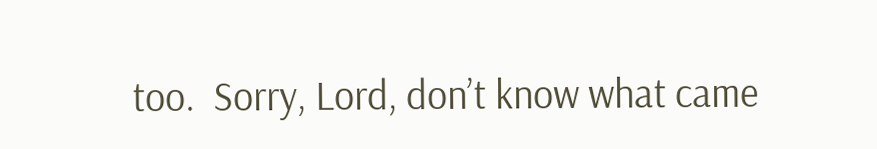too.  Sorry, Lord, don’t know what came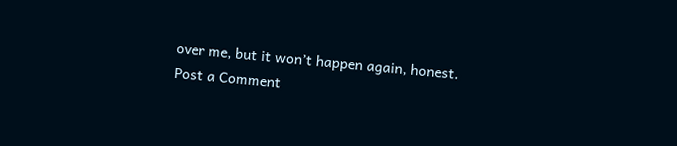over me, but it won’t happen again, honest.
Post a Comment